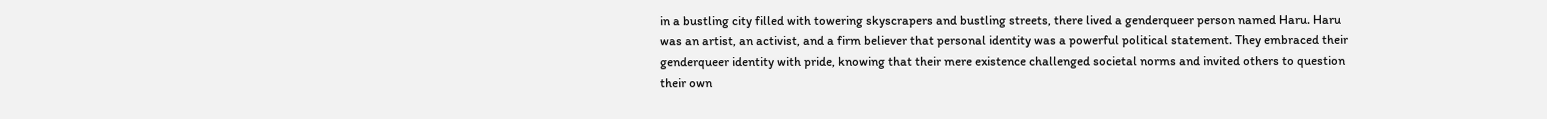in a bustling city filled with towering skyscrapers and bustling streets, there lived a genderqueer person named Haru. Haru was an artist, an activist, and a firm believer that personal identity was a powerful political statement. They embraced their genderqueer identity with pride, knowing that their mere existence challenged societal norms and invited others to question their own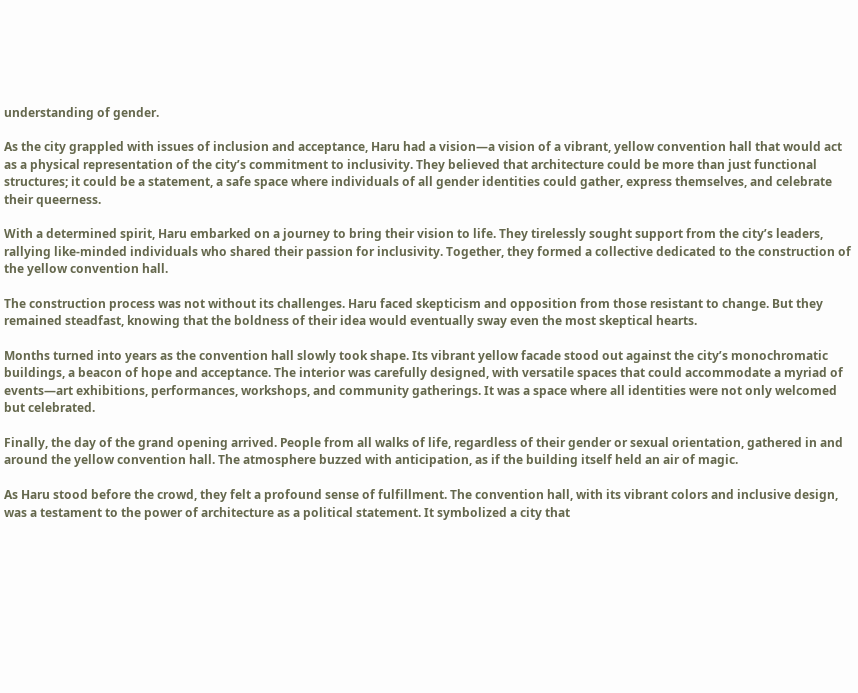understanding of gender.

As the city grappled with issues of inclusion and acceptance, Haru had a vision—a vision of a vibrant, yellow convention hall that would act as a physical representation of the city’s commitment to inclusivity. They believed that architecture could be more than just functional structures; it could be a statement, a safe space where individuals of all gender identities could gather, express themselves, and celebrate their queerness.

With a determined spirit, Haru embarked on a journey to bring their vision to life. They tirelessly sought support from the city’s leaders, rallying like-minded individuals who shared their passion for inclusivity. Together, they formed a collective dedicated to the construction of the yellow convention hall.

The construction process was not without its challenges. Haru faced skepticism and opposition from those resistant to change. But they remained steadfast, knowing that the boldness of their idea would eventually sway even the most skeptical hearts.

Months turned into years as the convention hall slowly took shape. Its vibrant yellow facade stood out against the city’s monochromatic buildings, a beacon of hope and acceptance. The interior was carefully designed, with versatile spaces that could accommodate a myriad of events—art exhibitions, performances, workshops, and community gatherings. It was a space where all identities were not only welcomed but celebrated.

Finally, the day of the grand opening arrived. People from all walks of life, regardless of their gender or sexual orientation, gathered in and around the yellow convention hall. The atmosphere buzzed with anticipation, as if the building itself held an air of magic.

As Haru stood before the crowd, they felt a profound sense of fulfillment. The convention hall, with its vibrant colors and inclusive design, was a testament to the power of architecture as a political statement. It symbolized a city that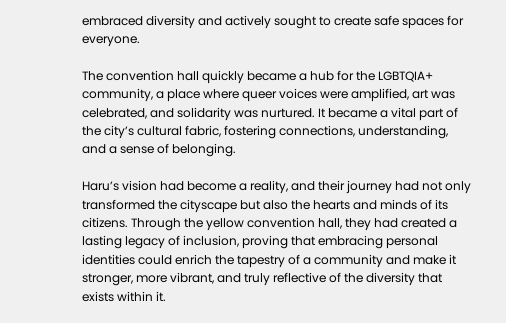embraced diversity and actively sought to create safe spaces for everyone.

The convention hall quickly became a hub for the LGBTQIA+ community, a place where queer voices were amplified, art was celebrated, and solidarity was nurtured. It became a vital part of the city’s cultural fabric, fostering connections, understanding, and a sense of belonging.

Haru’s vision had become a reality, and their journey had not only transformed the cityscape but also the hearts and minds of its citizens. Through the yellow convention hall, they had created a lasting legacy of inclusion, proving that embracing personal identities could enrich the tapestry of a community and make it stronger, more vibrant, and truly reflective of the diversity that exists within it.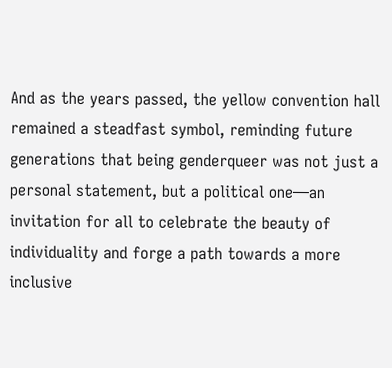And as the years passed, the yellow convention hall remained a steadfast symbol, reminding future generations that being genderqueer was not just a personal statement, but a political one—an invitation for all to celebrate the beauty of individuality and forge a path towards a more inclusive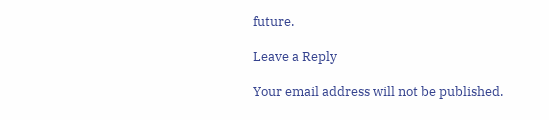future.

Leave a Reply

Your email address will not be published.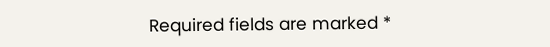Required fields are marked *